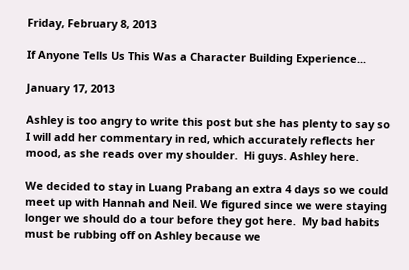Friday, February 8, 2013

If Anyone Tells Us This Was a Character Building Experience...

January 17, 2013

Ashley is too angry to write this post but she has plenty to say so I will add her commentary in red, which accurately reflects her mood, as she reads over my shoulder.  Hi guys. Ashley here.

We decided to stay in Luang Prabang an extra 4 days so we could meet up with Hannah and Neil. We figured since we were staying longer we should do a tour before they got here.  My bad habits must be rubbing off on Ashley because we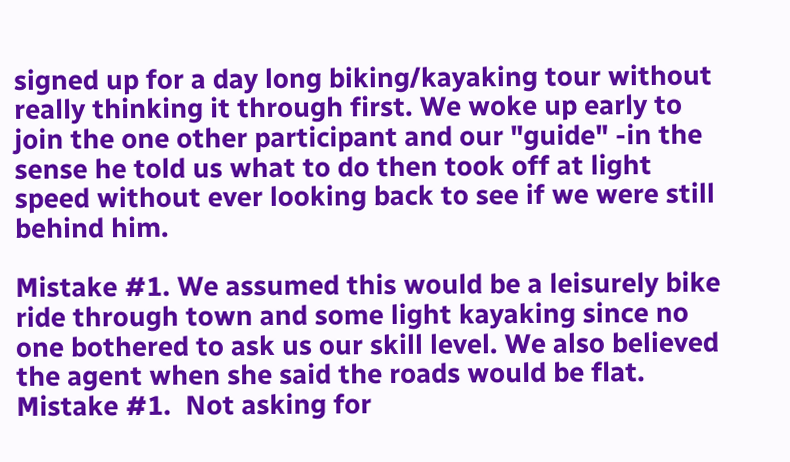signed up for a day long biking/kayaking tour without really thinking it through first. We woke up early to join the one other participant and our "guide" -in the sense he told us what to do then took off at light speed without ever looking back to see if we were still behind him.

Mistake #1. We assumed this would be a leisurely bike ride through town and some light kayaking since no one bothered to ask us our skill level. We also believed the agent when she said the roads would be flat.  Mistake #1.  Not asking for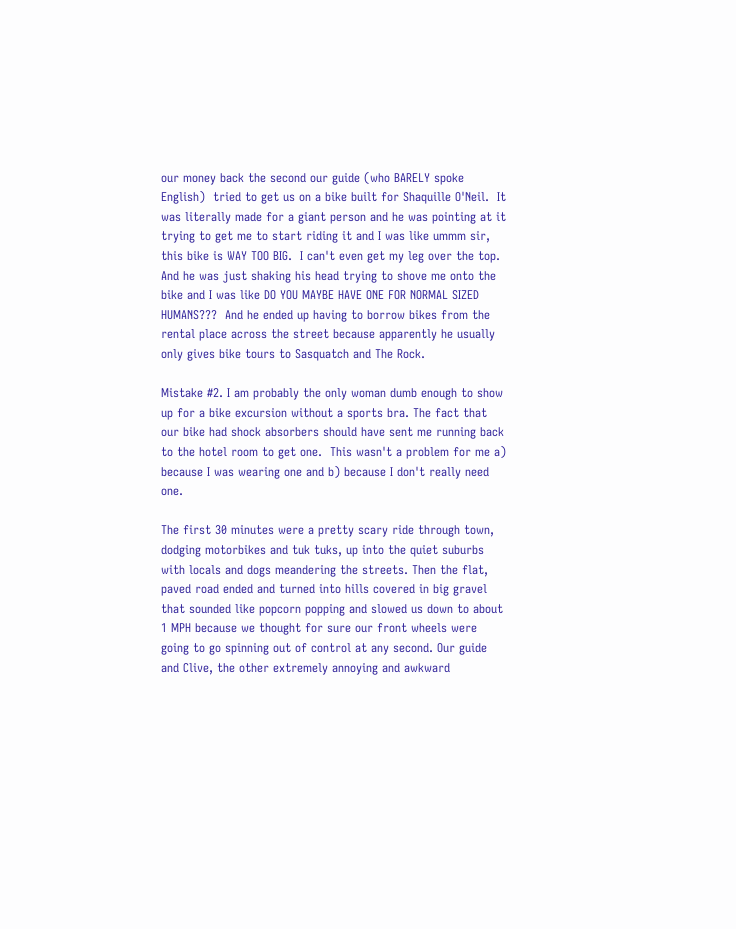our money back the second our guide (who BARELY spoke English)  tried to get us on a bike built for Shaquille O'Neil.  It was literally made for a giant person and he was pointing at it trying to get me to start riding it and I was like ummm sir, this bike is WAY TOO BIG.  I can't even get my leg over the top.  And he was just shaking his head trying to shove me onto the bike and I was like DO YOU MAYBE HAVE ONE FOR NORMAL SIZED HUMANS???  And he ended up having to borrow bikes from the rental place across the street because apparently he usually only gives bike tours to Sasquatch and The Rock.

Mistake #2. I am probably the only woman dumb enough to show up for a bike excursion without a sports bra. The fact that our bike had shock absorbers should have sent me running back to the hotel room to get one.  This wasn't a problem for me a) because I was wearing one and b) because I don't really need one.

The first 30 minutes were a pretty scary ride through town, dodging motorbikes and tuk tuks, up into the quiet suburbs with locals and dogs meandering the streets. Then the flat, paved road ended and turned into hills covered in big gravel that sounded like popcorn popping and slowed us down to about 1 MPH because we thought for sure our front wheels were going to go spinning out of control at any second. Our guide and Clive, the other extremely annoying and awkward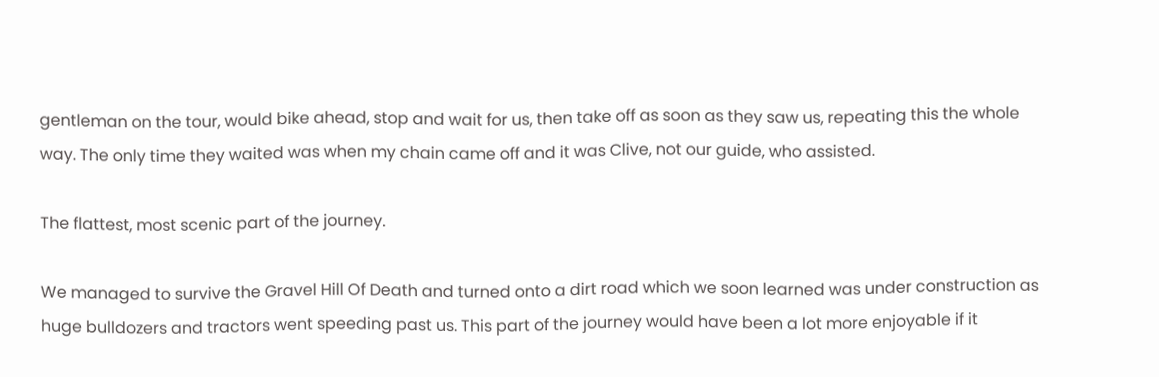gentleman on the tour, would bike ahead, stop and wait for us, then take off as soon as they saw us, repeating this the whole way. The only time they waited was when my chain came off and it was Clive, not our guide, who assisted.

The flattest, most scenic part of the journey.

We managed to survive the Gravel Hill Of Death and turned onto a dirt road which we soon learned was under construction as huge bulldozers and tractors went speeding past us. This part of the journey would have been a lot more enjoyable if it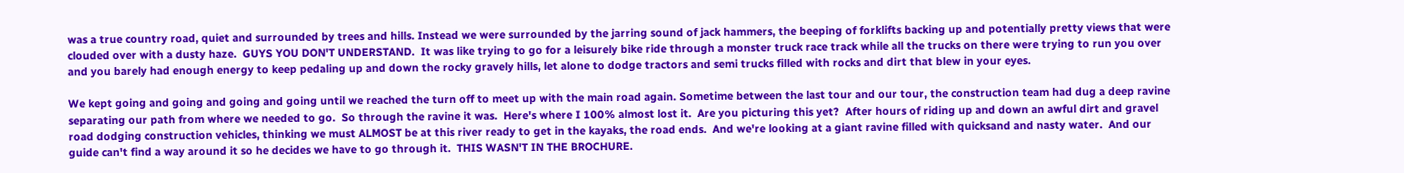was a true country road, quiet and surrounded by trees and hills. Instead we were surrounded by the jarring sound of jack hammers, the beeping of forklifts backing up and potentially pretty views that were clouded over with a dusty haze.  GUYS YOU DON'T UNDERSTAND.  It was like trying to go for a leisurely bike ride through a monster truck race track while all the trucks on there were trying to run you over and you barely had enough energy to keep pedaling up and down the rocky gravely hills, let alone to dodge tractors and semi trucks filled with rocks and dirt that blew in your eyes.

We kept going and going and going and going until we reached the turn off to meet up with the main road again. Sometime between the last tour and our tour, the construction team had dug a deep ravine separating our path from where we needed to go.  So through the ravine it was.  Here's where I 100% almost lost it.  Are you picturing this yet?  After hours of riding up and down an awful dirt and gravel road dodging construction vehicles, thinking we must ALMOST be at this river ready to get in the kayaks, the road ends.  And we're looking at a giant ravine filled with quicksand and nasty water.  And our guide can't find a way around it so he decides we have to go through it.  THIS WASN'T IN THE BROCHURE.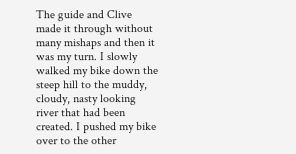The guide and Clive made it through without many mishaps and then it was my turn. I slowly walked my bike down the steep hill to the muddy, cloudy, nasty looking river that had been created. I pushed my bike over to the other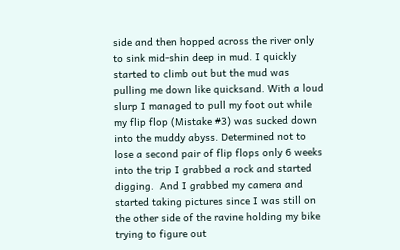side and then hopped across the river only to sink mid-shin deep in mud. I quickly started to climb out but the mud was pulling me down like quicksand. With a loud slurp I managed to pull my foot out while my flip flop (Mistake #3) was sucked down into the muddy abyss. Determined not to lose a second pair of flip flops only 6 weeks into the trip I grabbed a rock and started digging.  And I grabbed my camera and started taking pictures since I was still on the other side of the ravine holding my bike trying to figure out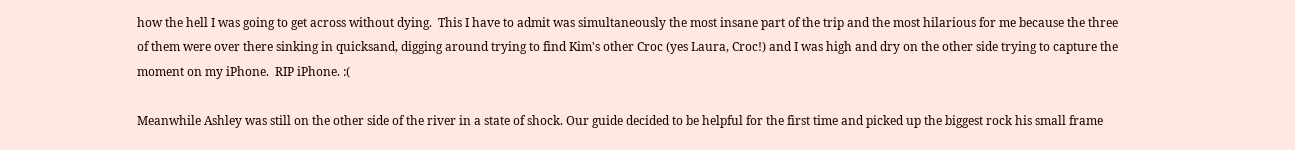how the hell I was going to get across without dying.  This I have to admit was simultaneously the most insane part of the trip and the most hilarious for me because the three of them were over there sinking in quicksand, digging around trying to find Kim's other Croc (yes Laura, Croc!) and I was high and dry on the other side trying to capture the moment on my iPhone.  RIP iPhone. :(

Meanwhile Ashley was still on the other side of the river in a state of shock. Our guide decided to be helpful for the first time and picked up the biggest rock his small frame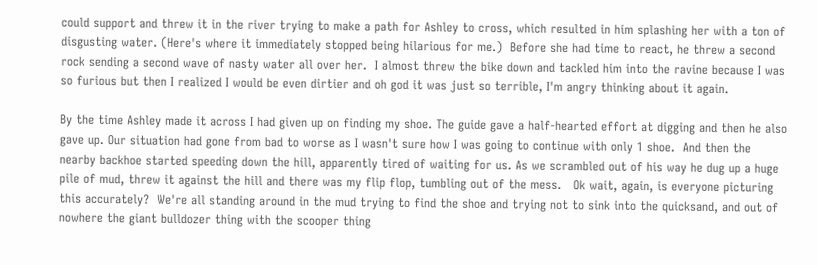could support and threw it in the river trying to make a path for Ashley to cross, which resulted in him splashing her with a ton of disgusting water. (Here's where it immediately stopped being hilarious for me.)  Before she had time to react, he threw a second rock sending a second wave of nasty water all over her.  I almost threw the bike down and tackled him into the ravine because I was so furious but then I realized I would be even dirtier and oh god it was just so terrible, I'm angry thinking about it again.

By the time Ashley made it across I had given up on finding my shoe. The guide gave a half-hearted effort at digging and then he also gave up. Our situation had gone from bad to worse as I wasn't sure how I was going to continue with only 1 shoe.  And then the nearby backhoe started speeding down the hill, apparently tired of waiting for us. As we scrambled out of his way he dug up a huge pile of mud, threw it against the hill and there was my flip flop, tumbling out of the mess.   Ok wait, again, is everyone picturing this accurately?  We're all standing around in the mud trying to find the shoe and trying not to sink into the quicksand, and out of nowhere the giant bulldozer thing with the scooper thing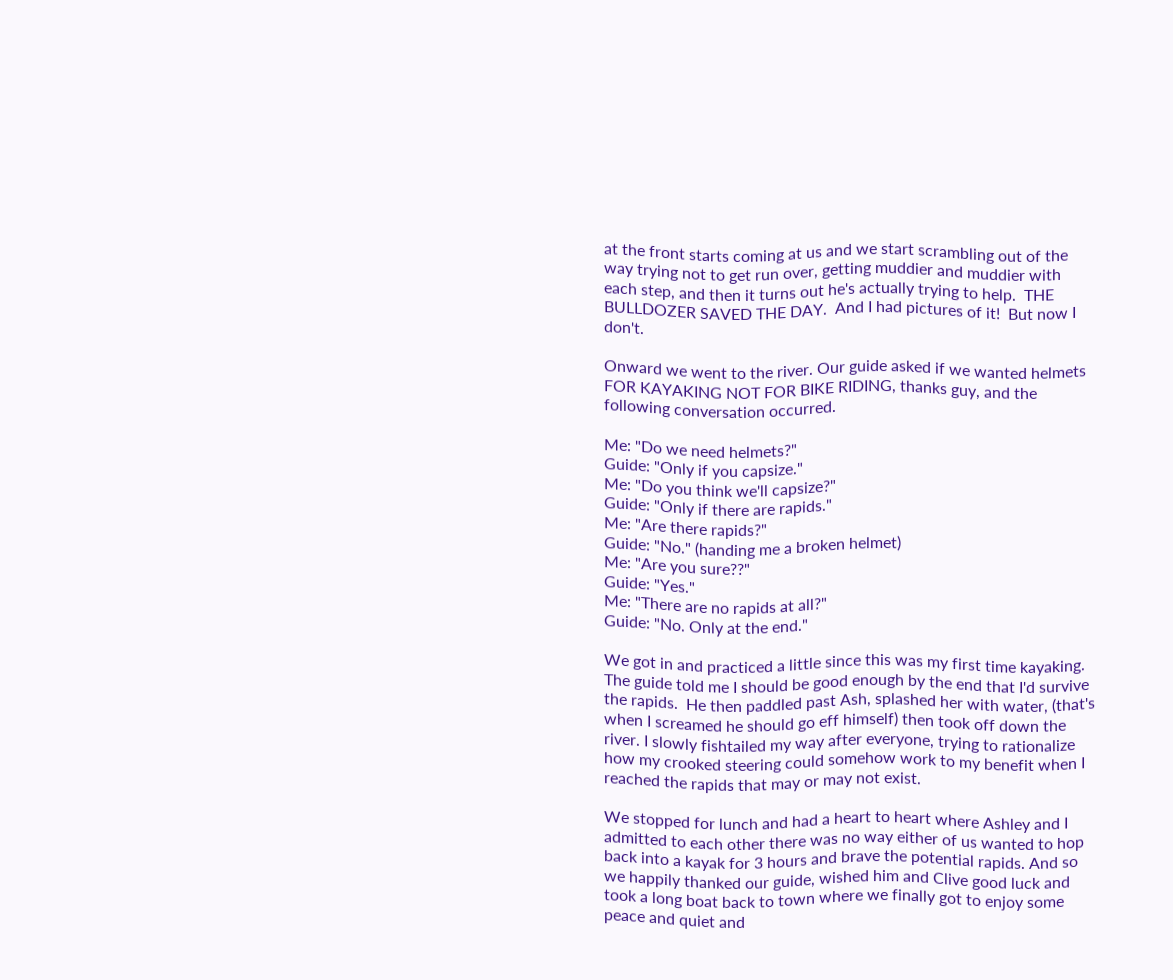at the front starts coming at us and we start scrambling out of the way trying not to get run over, getting muddier and muddier with each step, and then it turns out he's actually trying to help.  THE BULLDOZER SAVED THE DAY.  And I had pictures of it!  But now I don't.

Onward we went to the river. Our guide asked if we wanted helmets FOR KAYAKING NOT FOR BIKE RIDING, thanks guy, and the following conversation occurred.

Me: "Do we need helmets?"
Guide: "Only if you capsize."
Me: "Do you think we'll capsize?"
Guide: "Only if there are rapids."
Me: "Are there rapids?"
Guide: "No." (handing me a broken helmet)
Me: "Are you sure??"
Guide: "Yes."
Me: "There are no rapids at all?"
Guide: "No. Only at the end."

We got in and practiced a little since this was my first time kayaking. The guide told me I should be good enough by the end that I'd survive the rapids.  He then paddled past Ash, splashed her with water, (that's when I screamed he should go eff himself) then took off down the river. I slowly fishtailed my way after everyone, trying to rationalize how my crooked steering could somehow work to my benefit when I reached the rapids that may or may not exist.

We stopped for lunch and had a heart to heart where Ashley and I admitted to each other there was no way either of us wanted to hop back into a kayak for 3 hours and brave the potential rapids. And so we happily thanked our guide, wished him and Clive good luck and took a long boat back to town where we finally got to enjoy some peace and quiet and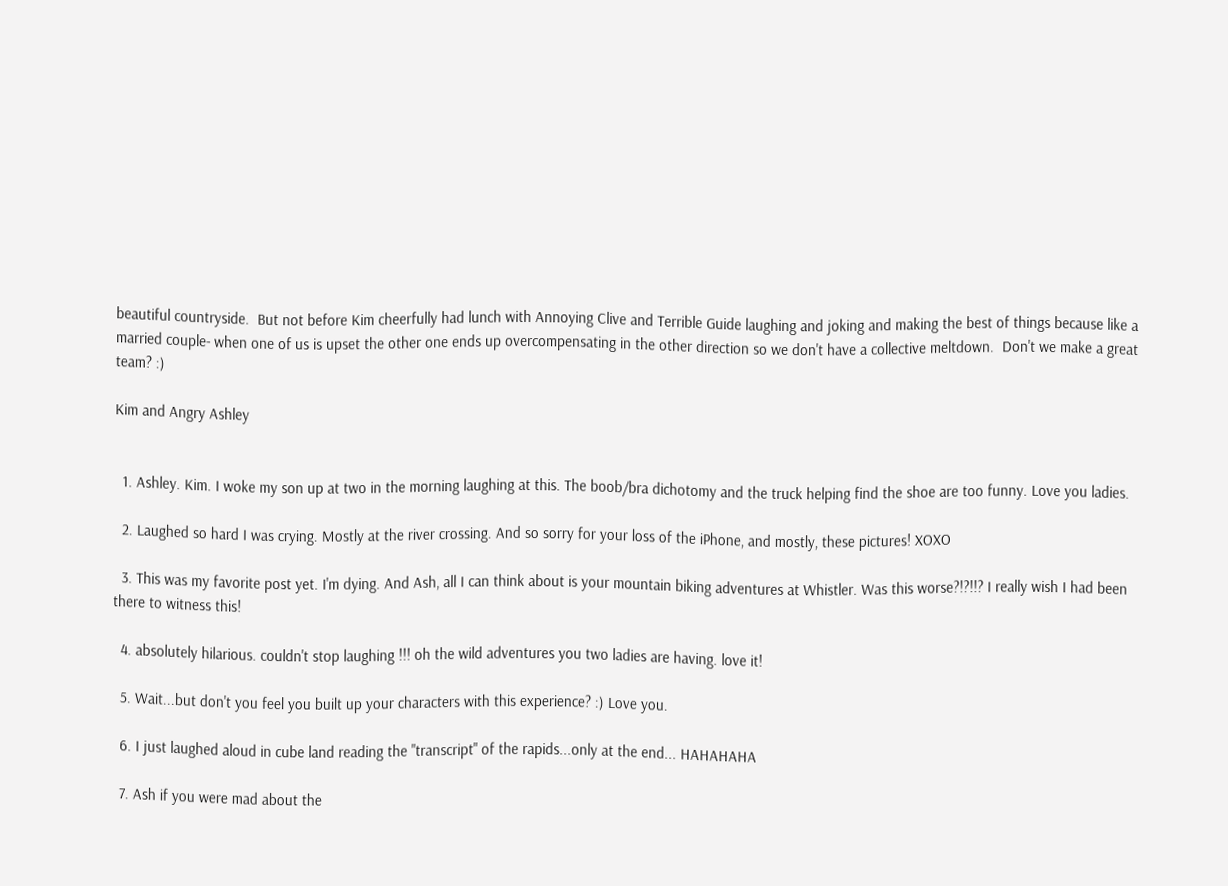beautiful countryside.  But not before Kim cheerfully had lunch with Annoying Clive and Terrible Guide laughing and joking and making the best of things because like a married couple- when one of us is upset the other one ends up overcompensating in the other direction so we don't have a collective meltdown.  Don't we make a great team? :)

Kim and Angry Ashley


  1. Ashley. Kim. I woke my son up at two in the morning laughing at this. The boob/bra dichotomy and the truck helping find the shoe are too funny. Love you ladies.

  2. Laughed so hard I was crying. Mostly at the river crossing. And so sorry for your loss of the iPhone, and mostly, these pictures! XOXO

  3. This was my favorite post yet. I'm dying. And Ash, all I can think about is your mountain biking adventures at Whistler. Was this worse?!?!!? I really wish I had been there to witness this!

  4. absolutely hilarious. couldn't stop laughing !!! oh the wild adventures you two ladies are having. love it!

  5. Wait...but don't you feel you built up your characters with this experience? :) Love you.

  6. I just laughed aloud in cube land reading the "transcript" of the rapids...only at the end... HAHAHAHA

  7. Ash if you were mad about the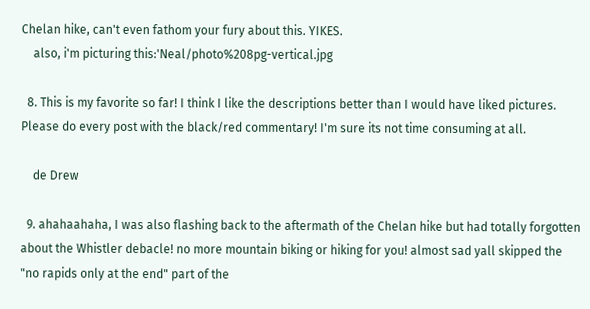Chelan hike, can't even fathom your fury about this. YIKES.
    also, i'm picturing this:'Neal/photo%208pg-vertical.jpg

  8. This is my favorite so far! I think I like the descriptions better than I would have liked pictures. Please do every post with the black/red commentary! I'm sure its not time consuming at all.

    de Drew

  9. ahahaahaha, I was also flashing back to the aftermath of the Chelan hike but had totally forgotten about the Whistler debacle! no more mountain biking or hiking for you! almost sad yall skipped the "no rapids only at the end" part of the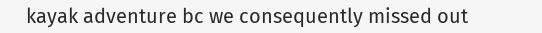kayak adventure bc we consequently missed out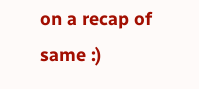on a recap of same :)